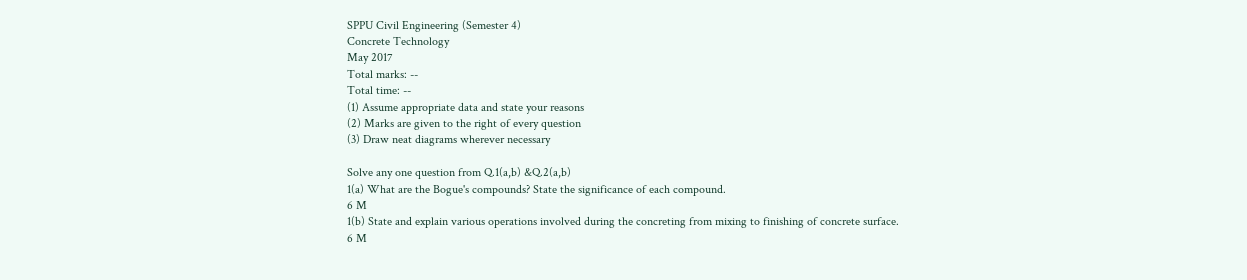SPPU Civil Engineering (Semester 4)
Concrete Technology
May 2017
Total marks: --
Total time: --
(1) Assume appropriate data and state your reasons
(2) Marks are given to the right of every question
(3) Draw neat diagrams wherever necessary

Solve any one question from Q.1(a,b) &Q.2(a,b)
1(a) What are the Bogue's compounds? State the significance of each compound.
6 M
1(b) State and explain various operations involved during the concreting from mixing to finishing of concrete surface.
6 M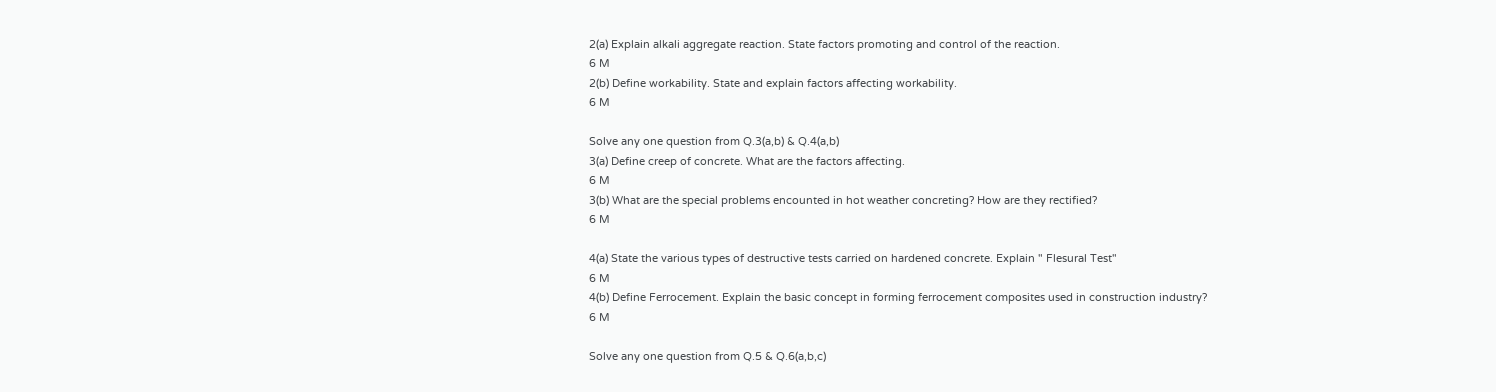2(a) Explain alkali aggregate reaction. State factors promoting and control of the reaction.
6 M
2(b) Define workability. State and explain factors affecting workability.
6 M

Solve any one question from Q.3(a,b) & Q.4(a,b)
3(a) Define creep of concrete. What are the factors affecting.
6 M
3(b) What are the special problems encounted in hot weather concreting? How are they rectified?
6 M

4(a) State the various types of destructive tests carried on hardened concrete. Explain " Flesural Test"
6 M
4(b) Define Ferrocement. Explain the basic concept in forming ferrocement composites used in construction industry?
6 M

Solve any one question from Q.5 & Q.6(a,b,c)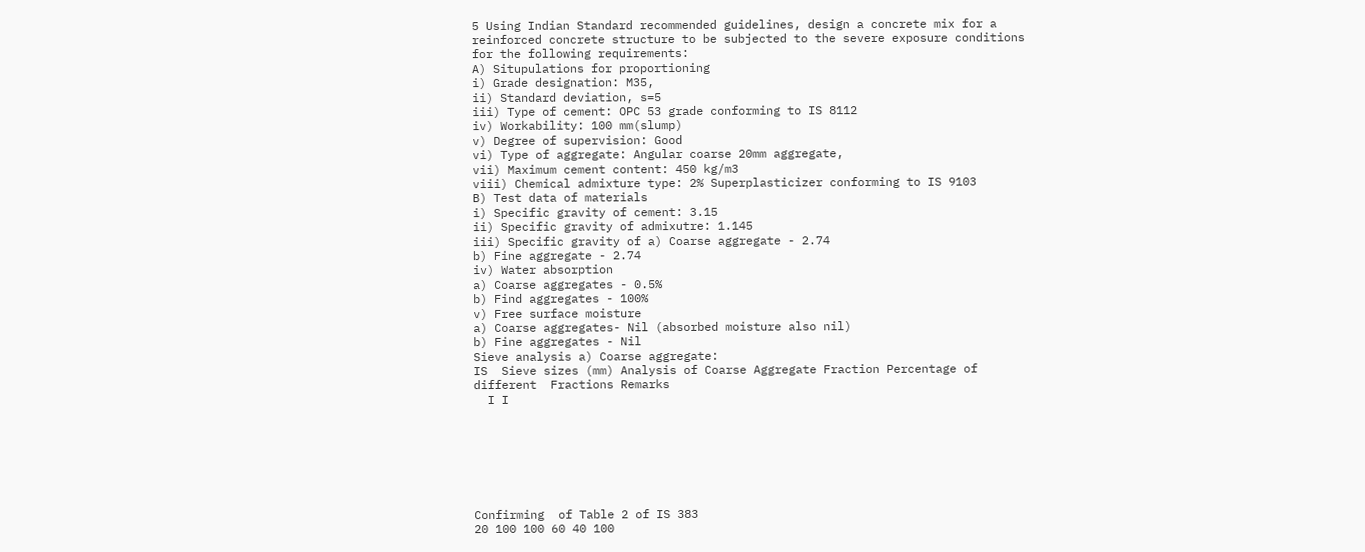5 Using Indian Standard recommended guidelines, design a concrete mix for a reinforced concrete structure to be subjected to the severe exposure conditions for the following requirements:
A) Situpulations for proportioning
i) Grade designation: M35,
ii) Standard deviation, s=5
iii) Type of cement: OPC 53 grade conforming to IS 8112
iv) Workability: 100 mm(slump)
v) Degree of supervision: Good
vi) Type of aggregate: Angular coarse 20mm aggregate,
vii) Maximum cement content: 450 kg/m3
viii) Chemical admixture type: 2% Superplasticizer conforming to IS 9103
B) Test data of materials
i) Specific gravity of cement: 3.15
ii) Specific gravity of admixutre: 1.145
iii) Specific gravity of a) Coarse aggregate - 2.74
b) Fine aggregate - 2.74
iv) Water absorption
a) Coarse aggregates - 0.5%
b) Find aggregates - 100%
v) Free surface moisture
a) Coarse aggregates- Nil (absorbed moisture also nil)
b) Fine aggregates - Nil
Sieve analysis a) Coarse aggregate:
IS  Sieve sizes (mm) Analysis of Coarse Aggregate Fraction Percentage of different  Fractions Remarks
  I I







Confirming  of Table 2 of IS 383
20 100 100 60 40 100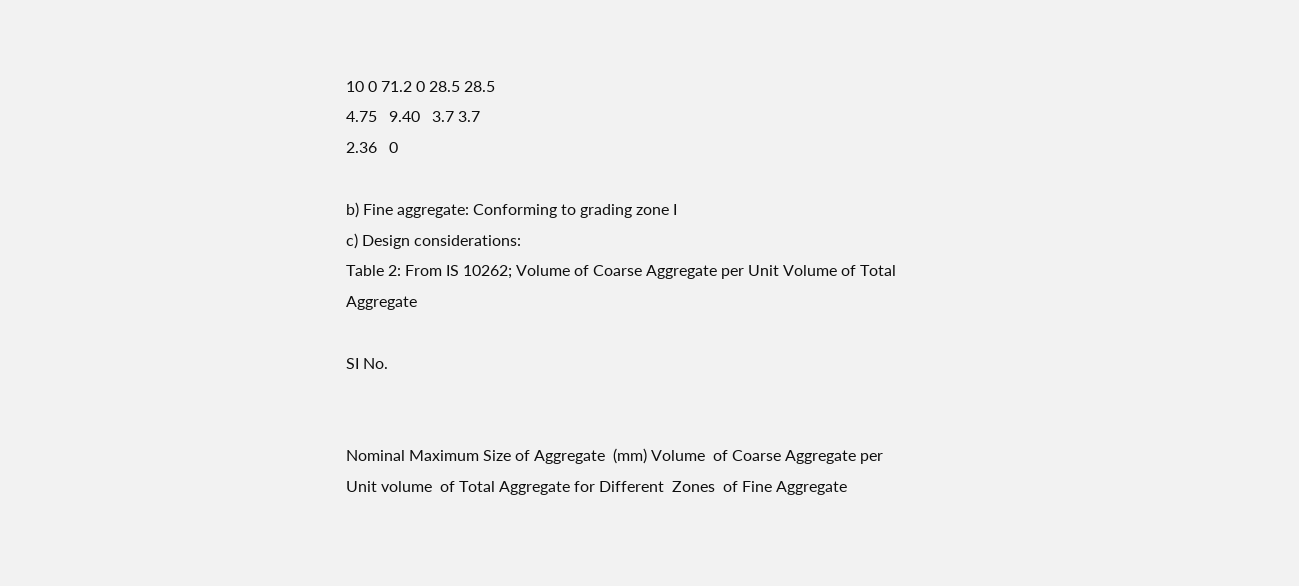10 0 71.2 0 28.5 28.5
4.75   9.40   3.7 3.7
2.36   0

b) Fine aggregate: Conforming to grading zone I
c) Design considerations:
Table 2: From IS 10262; Volume of Coarse Aggregate per Unit Volume of Total Aggregate

SI No.


Nominal Maximum Size of Aggregate  (mm) Volume  of Coarse Aggregate per  Unit volume  of Total Aggregate for Different  Zones  of Fine Aggregate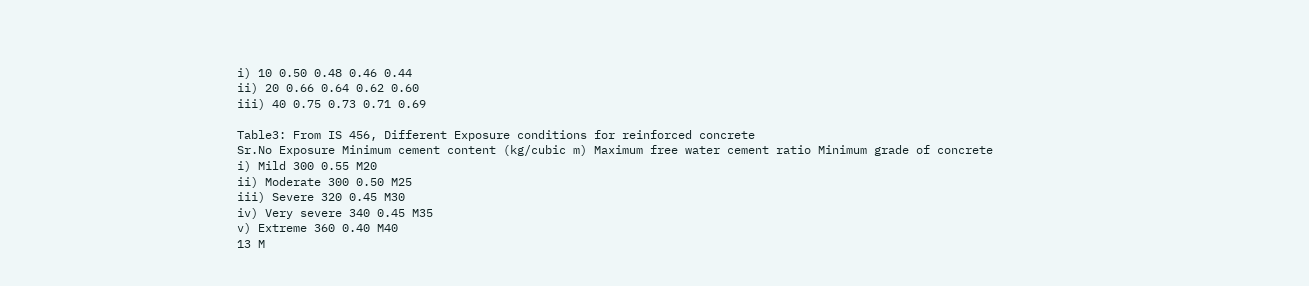i) 10 0.50 0.48 0.46 0.44
ii) 20 0.66 0.64 0.62 0.60
iii) 40 0.75 0.73 0.71 0.69

Table3: From IS 456, Different Exposure conditions for reinforced concrete
Sr.No Exposure Minimum cement content (kg/cubic m) Maximum free water cement ratio Minimum grade of concrete
i) Mild 300 0.55 M20
ii) Moderate 300 0.50 M25
iii) Severe 320 0.45 M30
iv) Very severe 340 0.45 M35
v) Extreme 360 0.40 M40
13 M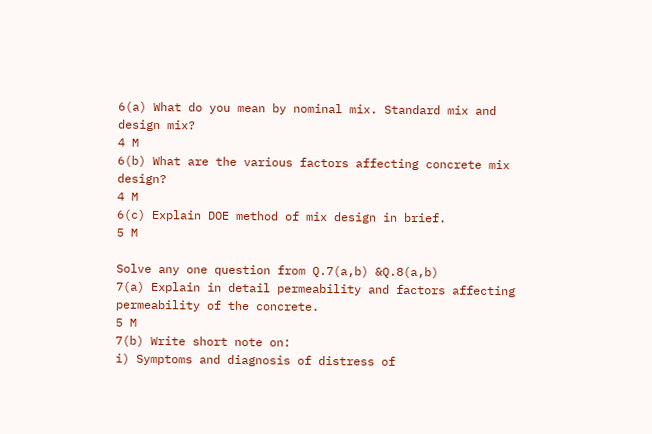6(a) What do you mean by nominal mix. Standard mix and design mix?
4 M
6(b) What are the various factors affecting concrete mix design?
4 M
6(c) Explain DOE method of mix design in brief.
5 M

Solve any one question from Q.7(a,b) &Q.8(a,b)
7(a) Explain in detail permeability and factors affecting permeability of the concrete.
5 M
7(b) Write short note on:
i) Symptoms and diagnosis of distress of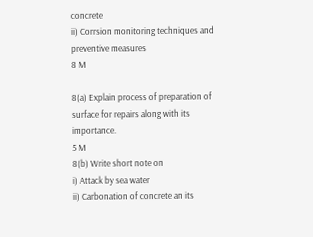concrete
ii) Corrsion monitoring techniques and preventive measures
8 M

8(a) Explain process of preparation of surface for repairs along with its importance.
5 M
8(b) Write short note on
i) Attack by sea water
ii) Carbonation of concrete an its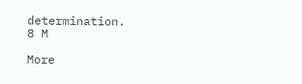determination.
8 M

More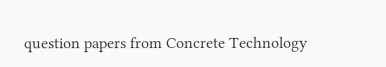question papers from Concrete Technology